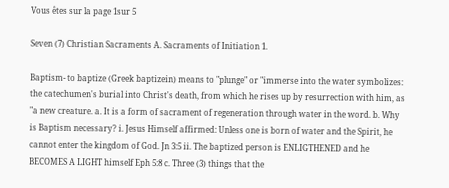Vous êtes sur la page 1sur 5

Seven (7) Christian Sacraments A. Sacraments of Initiation 1.

Baptism- to baptize (Greek baptizein) means to "plunge" or "immerse into the water symbolizes: the catechumen's burial into Christ's death, from which he rises up by resurrection with him, as "a new creature. a. It is a form of sacrament of regeneration through water in the word. b. Why is Baptism necessary? i. Jesus Himself affirmed: Unless one is born of water and the Spirit, he cannot enter the kingdom of God. Jn 3:5 ii. The baptized person is ENLIGTHENED and he BECOMES A LIGHT himself Eph 5:8 c. Three (3) things that the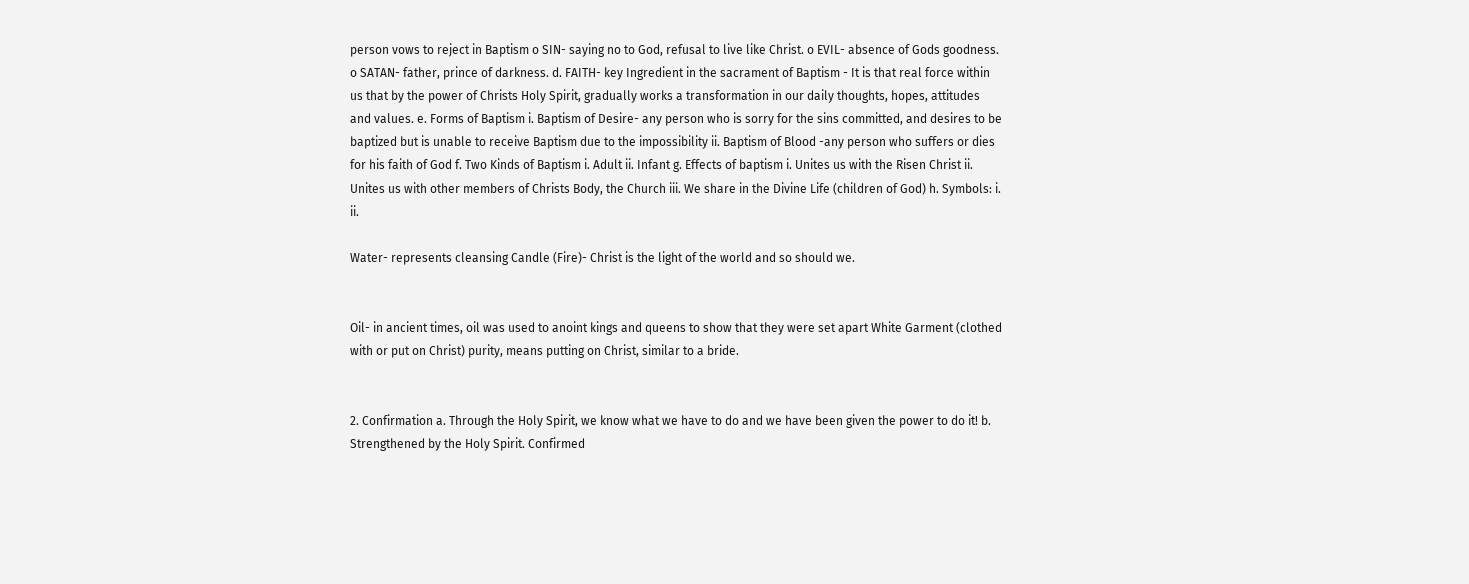person vows to reject in Baptism o SIN- saying no to God, refusal to live like Christ. o EVIL- absence of Gods goodness. o SATAN- father, prince of darkness. d. FAITH- key Ingredient in the sacrament of Baptism - It is that real force within us that by the power of Christs Holy Spirit, gradually works a transformation in our daily thoughts, hopes, attitudes and values. e. Forms of Baptism i. Baptism of Desire- any person who is sorry for the sins committed, and desires to be baptized but is unable to receive Baptism due to the impossibility ii. Baptism of Blood -any person who suffers or dies for his faith of God f. Two Kinds of Baptism i. Adult ii. Infant g. Effects of baptism i. Unites us with the Risen Christ ii. Unites us with other members of Christs Body, the Church iii. We share in the Divine Life (children of God) h. Symbols: i. ii.

Water- represents cleansing Candle (Fire)- Christ is the light of the world and so should we.


Oil- in ancient times, oil was used to anoint kings and queens to show that they were set apart White Garment (clothed with or put on Christ) purity, means putting on Christ, similar to a bride.


2. Confirmation a. Through the Holy Spirit, we know what we have to do and we have been given the power to do it! b. Strengthened by the Holy Spirit. Confirmed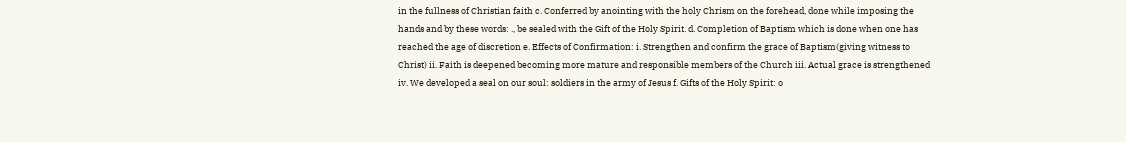in the fullness of Christian faith c. Conferred by anointing with the holy Chrism on the forehead, done while imposing the hands and by these words: ., be sealed with the Gift of the Holy Spirit. d. Completion of Baptism which is done when one has reached the age of discretion e. Effects of Confirmation: i. Strengthen and confirm the grace of Baptism(giving witness to Christ) ii. Faith is deepened becoming more mature and responsible members of the Church iii. Actual grace is strengthened iv. We developed a seal on our soul: soldiers in the army of Jesus f. Gifts of the Holy Spirit: o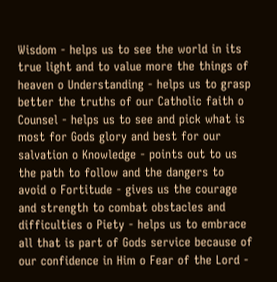Wisdom - helps us to see the world in its true light and to value more the things of heaven o Understanding - helps us to grasp better the truths of our Catholic faith o Counsel - helps us to see and pick what is most for Gods glory and best for our salvation o Knowledge - points out to us the path to follow and the dangers to avoid o Fortitude - gives us the courage and strength to combat obstacles and difficulties o Piety - helps us to embrace all that is part of Gods service because of our confidence in Him o Fear of the Lord -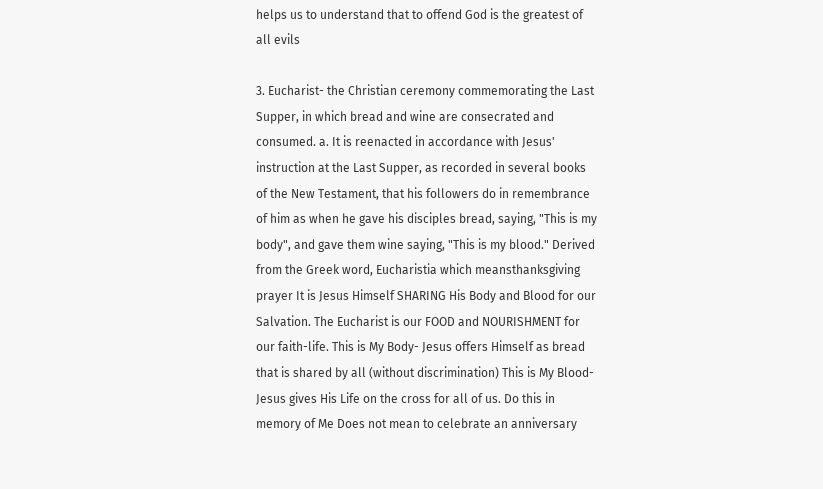helps us to understand that to offend God is the greatest of all evils

3. Eucharist- the Christian ceremony commemorating the Last Supper, in which bread and wine are consecrated and consumed. a. It is reenacted in accordance with Jesus' instruction at the Last Supper, as recorded in several books of the New Testament, that his followers do in remembrance of him as when he gave his disciples bread, saying, "This is my body", and gave them wine saying, "This is my blood." Derived from the Greek word, Eucharistia which meansthanksgiving prayer It is Jesus Himself SHARING His Body and Blood for our Salvation. The Eucharist is our FOOD and NOURISHMENT for our faith-life. This is My Body- Jesus offers Himself as bread that is shared by all (without discrimination) This is My Blood- Jesus gives His Life on the cross for all of us. Do this in memory of Me Does not mean to celebrate an anniversary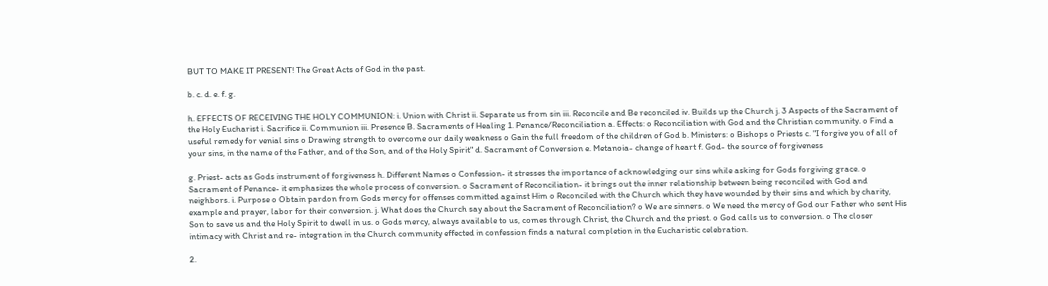BUT TO MAKE IT PRESENT! The Great Acts of God in the past.

b. c. d. e. f. g.

h. EFFECTS OF RECEIVING THE HOLY COMMUNION: i. Union with Christ ii. Separate us from sin iii. Reconcile and Be reconciled iv. Builds up the Church j. 3 Aspects of the Sacrament of the Holy Eucharist i. Sacrifice ii. Communion iii. Presence B. Sacraments of Healing 1. Penance/Reconciliation a. Effects: o Reconciliation with God and the Christian community. o Find a useful remedy for venial sins o Drawing strength to overcome our daily weakness o Gain the full freedom of the children of God b. Ministers: o Bishops o Priests c. "I forgive you of all of your sins, in the name of the Father, and of the Son, and of the Holy Spirit" d. Sacrament of Conversion e. Metanoia- change of heart f. God- the source of forgiveness

g. Priest- acts as Gods instrument of forgiveness h. Different Names o Confession- it stresses the importance of acknowledging our sins while asking for Gods forgiving grace. o Sacrament of Penance- it emphasizes the whole process of conversion. o Sacrament of Reconciliation- it brings out the inner relationship between being reconciled with God and neighbors. i. Purpose o Obtain pardon from Gods mercy for offenses committed against Him o Reconciled with the Church which they have wounded by their sins and which by charity, example and prayer, labor for their conversion. j. What does the Church say about the Sacrament of Reconciliation? o We are sinners. o We need the mercy of God our Father who sent His Son to save us and the Holy Spirit to dwell in us. o Gods mercy, always available to us, comes through Christ, the Church and the priest. o God calls us to conversion. o The closer intimacy with Christ and re- integration in the Church community effected in confession finds a natural completion in the Eucharistic celebration.

2.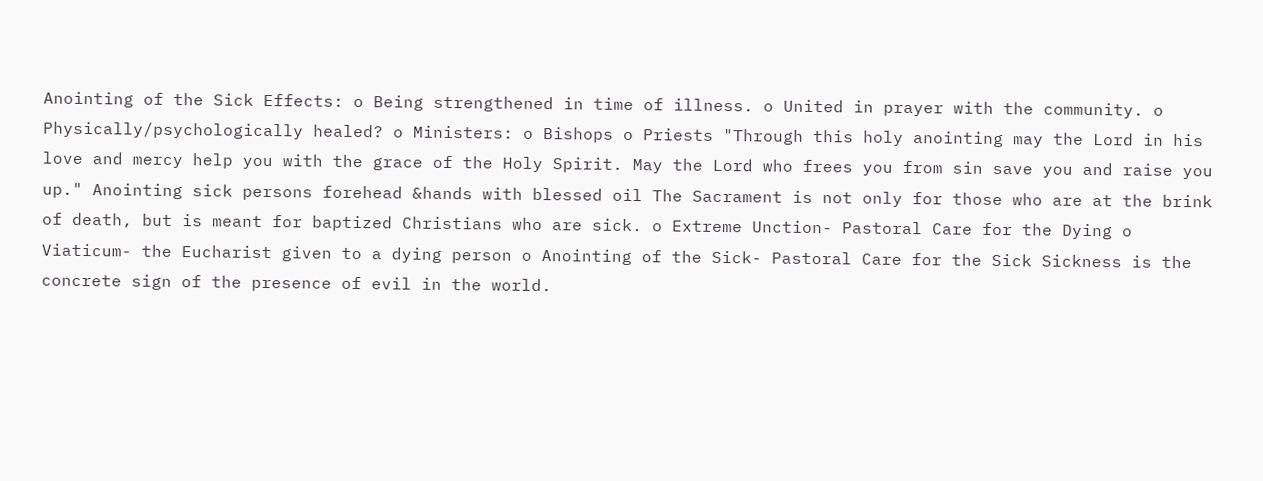Anointing of the Sick Effects: o Being strengthened in time of illness. o United in prayer with the community. o Physically/psychologically healed? o Ministers: o Bishops o Priests "Through this holy anointing may the Lord in his love and mercy help you with the grace of the Holy Spirit. May the Lord who frees you from sin save you and raise you up." Anointing sick persons forehead &hands with blessed oil The Sacrament is not only for those who are at the brink of death, but is meant for baptized Christians who are sick. o Extreme Unction- Pastoral Care for the Dying o Viaticum- the Eucharist given to a dying person o Anointing of the Sick- Pastoral Care for the Sick Sickness is the concrete sign of the presence of evil in the world.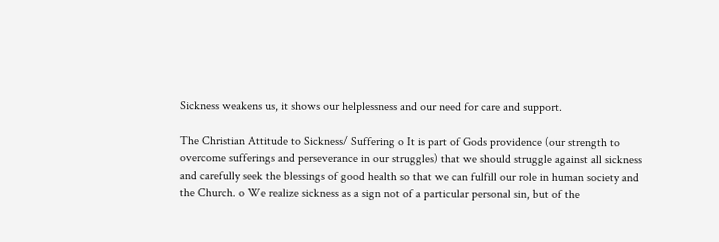Sickness weakens us, it shows our helplessness and our need for care and support.

The Christian Attitude to Sickness/ Suffering o It is part of Gods providence (our strength to overcome sufferings and perseverance in our struggles) that we should struggle against all sickness and carefully seek the blessings of good health so that we can fulfill our role in human society and the Church. o We realize sickness as a sign not of a particular personal sin, but of the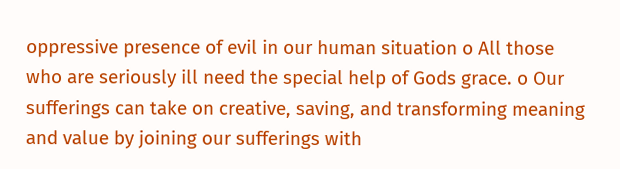oppressive presence of evil in our human situation o All those who are seriously ill need the special help of Gods grace. o Our sufferings can take on creative, saving, and transforming meaning and value by joining our sufferings with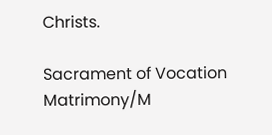Christs.

Sacrament of Vocation Matrimony/M